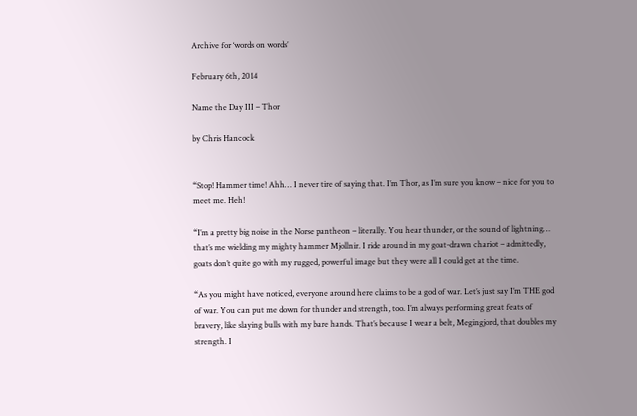Archive for ‘words on words’

February 6th, 2014

Name the Day III – Thor

by Chris Hancock


“Stop! Hammer time! Ahh… I never tire of saying that. I’m Thor, as I’m sure you know – nice for you to meet me. Heh!

“I’m a pretty big noise in the Norse pantheon – literally. You hear thunder, or the sound of lightning… that’s me wielding my mighty hammer Mjollnir. I ride around in my goat-drawn chariot – admittedly, goats don’t quite go with my rugged, powerful image but they were all I could get at the time.

“As you might have noticed, everyone around here claims to be a god of war. Let’s just say I’m THE god of war. You can put me down for thunder and strength, too. I’m always performing great feats of bravery, like slaying bulls with my bare hands. That’s because I wear a belt, Megingjord, that doubles my strength. I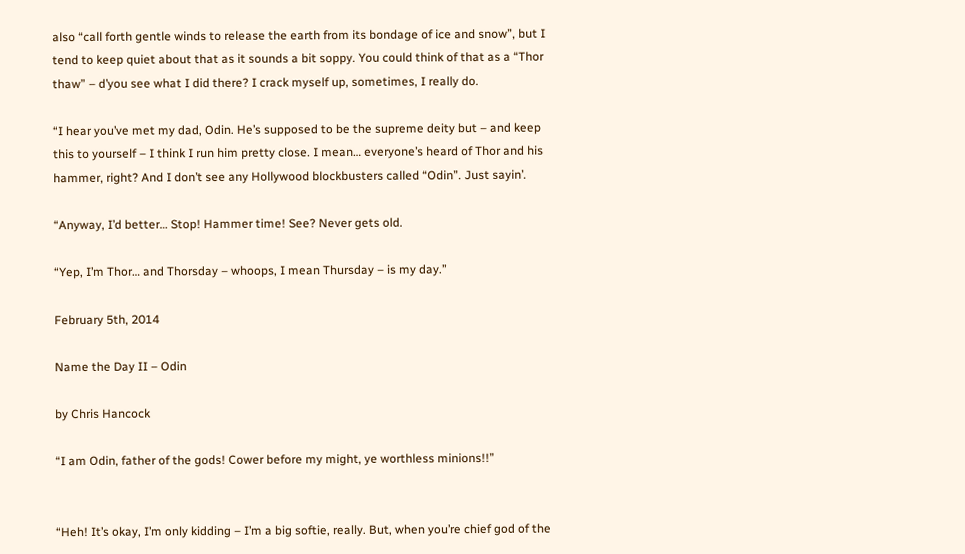also “call forth gentle winds to release the earth from its bondage of ice and snow”, but I tend to keep quiet about that as it sounds a bit soppy. You could think of that as a “Thor thaw” – d’you see what I did there? I crack myself up, sometimes, I really do.

“I hear you’ve met my dad, Odin. He’s supposed to be the supreme deity but – and keep this to yourself – I think I run him pretty close. I mean… everyone’s heard of Thor and his hammer, right? And I don’t see any Hollywood blockbusters called “Odin”. Just sayin’.

“Anyway, I’d better… Stop! Hammer time! See? Never gets old.

“Yep, I’m Thor… and Thorsday – whoops, I mean Thursday – is my day.”

February 5th, 2014

Name the Day II – Odin

by Chris Hancock

“I am Odin, father of the gods! Cower before my might, ye worthless minions!!”


“Heh! It’s okay, I’m only kidding – I’m a big softie, really. But, when you’re chief god of the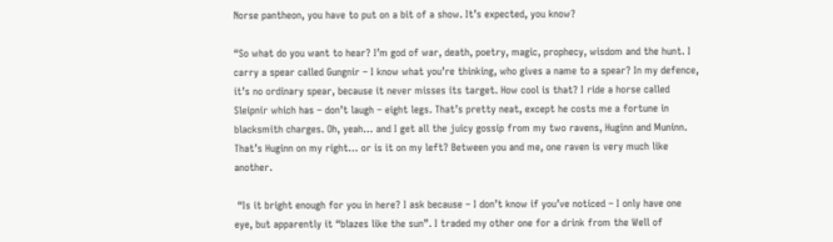Norse pantheon, you have to put on a bit of a show. It’s expected, you know?

“So what do you want to hear? I’m god of war, death, poetry, magic, prophecy, wisdom and the hunt. I carry a spear called Gungnir – I know what you’re thinking, who gives a name to a spear? In my defence, it’s no ordinary spear, because it never misses its target. How cool is that? I ride a horse called Sleipnir which has – don’t laugh – eight legs. That’s pretty neat, except he costs me a fortune in blacksmith charges. Oh, yeah… and I get all the juicy gossip from my two ravens, Huginn and Muninn. That’s Huginn on my right… or is it on my left? Between you and me, one raven is very much like another.

 “Is it bright enough for you in here? I ask because – I don’t know if you’ve noticed – I only have one eye, but apparently it “blazes like the sun”. I traded my other one for a drink from the Well of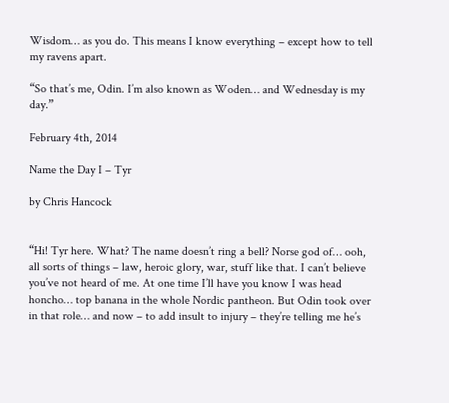Wisdom… as you do. This means I know everything – except how to tell my ravens apart.

“So that’s me, Odin. I’m also known as Woden… and Wednesday is my day.”

February 4th, 2014

Name the Day I – Tyr

by Chris Hancock


“Hi! Tyr here. What? The name doesn’t ring a bell? Norse god of… ooh, all sorts of things – law, heroic glory, war, stuff like that. I can’t believe you’ve not heard of me. At one time I’ll have you know I was head honcho… top banana in the whole Nordic pantheon. But Odin took over in that role… and now – to add insult to injury – they’re telling me he’s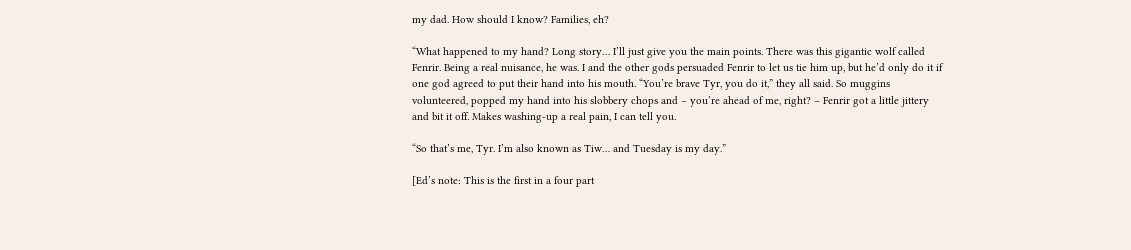my dad. How should I know? Families, eh?

“What happened to my hand? Long story… I’ll just give you the main points. There was this gigantic wolf called Fenrir. Being a real nuisance, he was. I and the other gods persuaded Fenrir to let us tie him up, but he’d only do it if one god agreed to put their hand into his mouth. “You’re brave Tyr, you do it,” they all said. So muggins volunteered, popped my hand into his slobbery chops and – you’re ahead of me, right? – Fenrir got a little jittery and bit it off. Makes washing-up a real pain, I can tell you.

“So that’s me, Tyr. I’m also known as Tiw… and Tuesday is my day.”

[Ed’s note: This is the first in a four part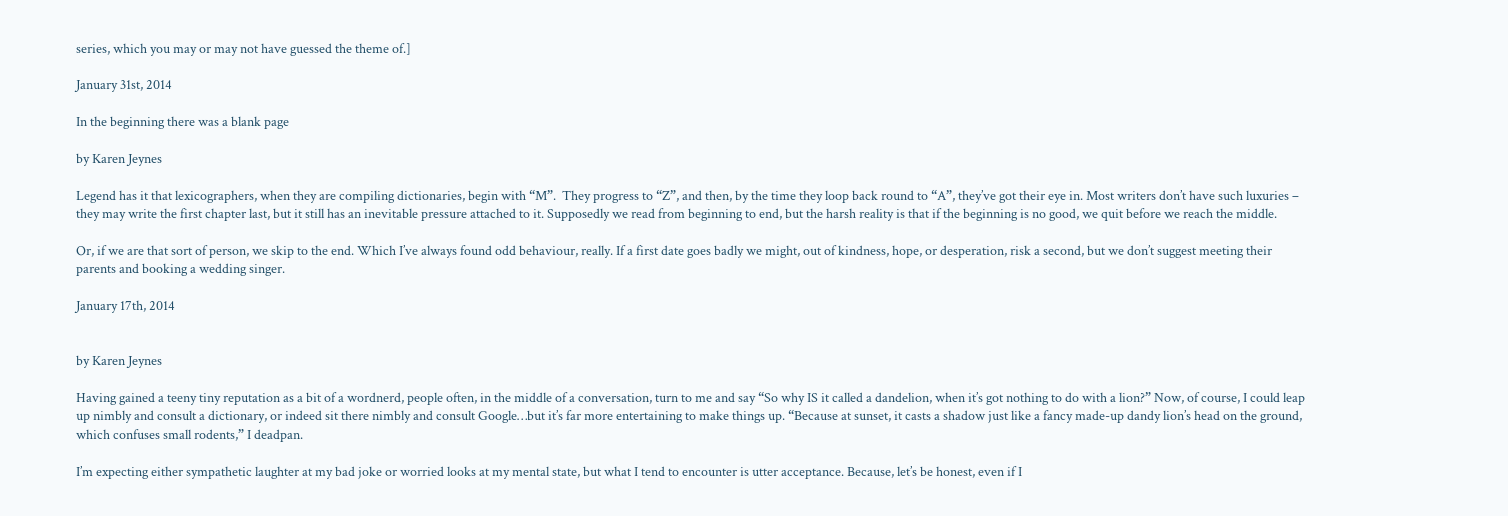series, which you may or may not have guessed the theme of.]

January 31st, 2014

In the beginning there was a blank page

by Karen Jeynes

Legend has it that lexicographers, when they are compiling dictionaries, begin with “M”.  They progress to “Z”, and then, by the time they loop back round to “A”, they’ve got their eye in. Most writers don’t have such luxuries – they may write the first chapter last, but it still has an inevitable pressure attached to it. Supposedly we read from beginning to end, but the harsh reality is that if the beginning is no good, we quit before we reach the middle.

Or, if we are that sort of person, we skip to the end. Which I’ve always found odd behaviour, really. If a first date goes badly we might, out of kindness, hope, or desperation, risk a second, but we don’t suggest meeting their parents and booking a wedding singer.

January 17th, 2014


by Karen Jeynes

Having gained a teeny tiny reputation as a bit of a wordnerd, people often, in the middle of a conversation, turn to me and say “So why IS it called a dandelion, when it’s got nothing to do with a lion?” Now, of course, I could leap up nimbly and consult a dictionary, or indeed sit there nimbly and consult Google…but it’s far more entertaining to make things up. “Because at sunset, it casts a shadow just like a fancy made-up dandy lion’s head on the ground, which confuses small rodents,” I deadpan.

I’m expecting either sympathetic laughter at my bad joke or worried looks at my mental state, but what I tend to encounter is utter acceptance. Because, let’s be honest, even if I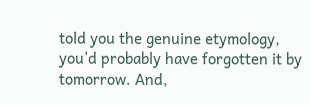told you the genuine etymology, you’d probably have forgotten it by tomorrow. And,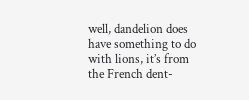well, dandelion does have something to do with lions, it’s from the French dent-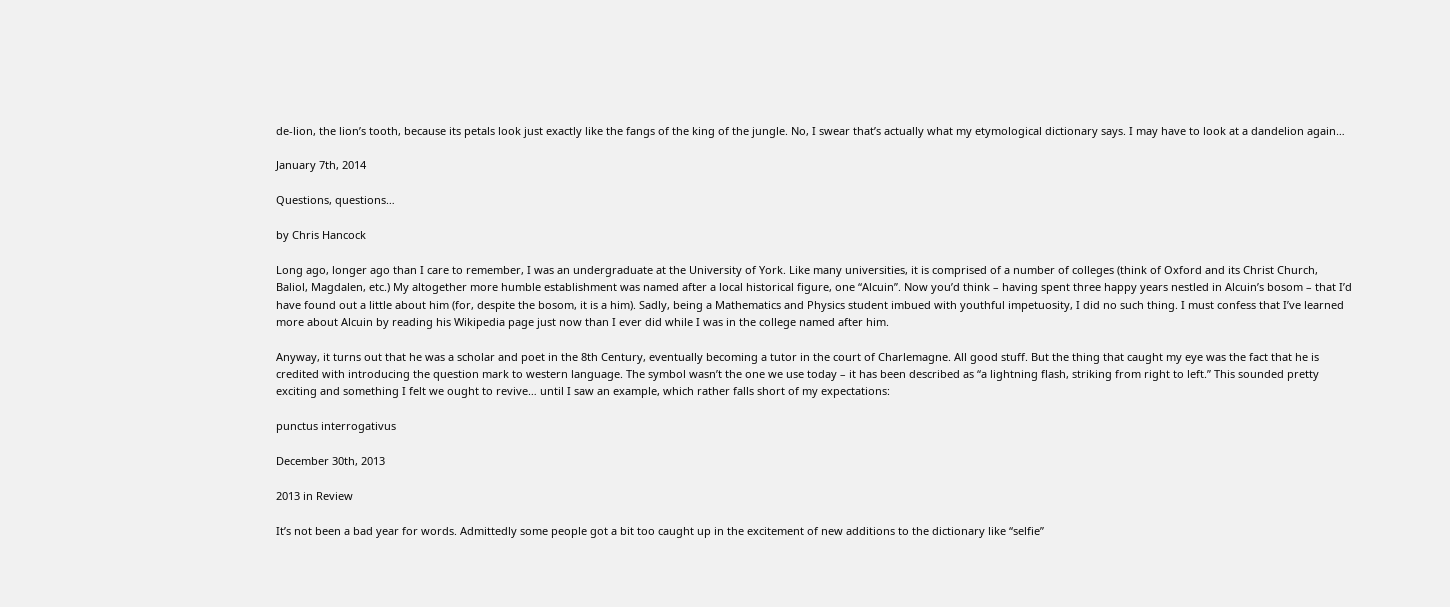de-lion, the lion’s tooth, because its petals look just exactly like the fangs of the king of the jungle. No, I swear that’s actually what my etymological dictionary says. I may have to look at a dandelion again…

January 7th, 2014

Questions, questions…

by Chris Hancock

Long ago, longer ago than I care to remember, I was an undergraduate at the University of York. Like many universities, it is comprised of a number of colleges (think of Oxford and its Christ Church, Baliol, Magdalen, etc.) My altogether more humble establishment was named after a local historical figure, one “Alcuin”. Now you’d think – having spent three happy years nestled in Alcuin’s bosom – that I’d have found out a little about him (for, despite the bosom, it is a him). Sadly, being a Mathematics and Physics student imbued with youthful impetuosity, I did no such thing. I must confess that I’ve learned more about Alcuin by reading his Wikipedia page just now than I ever did while I was in the college named after him.

Anyway, it turns out that he was a scholar and poet in the 8th Century, eventually becoming a tutor in the court of Charlemagne. All good stuff. But the thing that caught my eye was the fact that he is credited with introducing the question mark to western language. The symbol wasn’t the one we use today – it has been described as “a lightning flash, striking from right to left.” This sounded pretty exciting and something I felt we ought to revive… until I saw an example, which rather falls short of my expectations:

punctus interrogativus

December 30th, 2013

2013 in Review

It’s not been a bad year for words. Admittedly some people got a bit too caught up in the excitement of new additions to the dictionary like “selfie”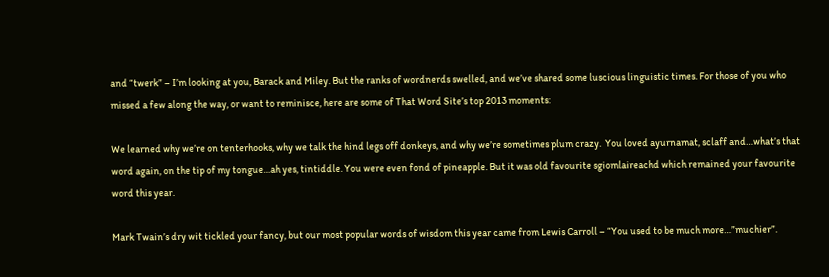and “twerk” – I’m looking at you, Barack and Miley. But the ranks of wordnerds swelled, and we’ve shared some luscious linguistic times. For those of you who missed a few along the way, or want to reminisce, here are some of That Word Site’s top 2013 moments:

We learned why we’re on tenterhooks, why we talk the hind legs off donkeys, and why we’re sometimes plum crazy.  You loved ayurnamat, sclaff and…what’s that word again, on the tip of my tongue…ah yes, tintiddle. You were even fond of pineapple. But it was old favourite sgiomlaireachd which remained your favourite word this year.

Mark Twain’s dry wit tickled your fancy, but our most popular words of wisdom this year came from Lewis Carroll – “You used to be much more…”muchier”.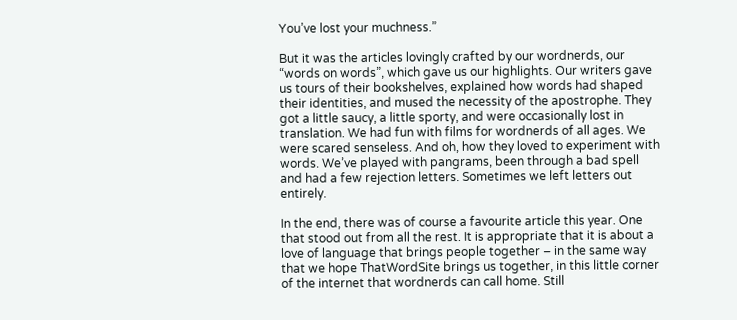You’ve lost your muchness.”

But it was the articles lovingly crafted by our wordnerds, our “words on words”, which gave us our highlights. Our writers gave us tours of their bookshelves, explained how words had shaped their identities, and mused the necessity of the apostrophe. They got a little saucy, a little sporty, and were occasionally lost in translation. We had fun with films for wordnerds of all ages. We were scared senseless. And oh, how they loved to experiment with words. We’ve played with pangrams, been through a bad spell and had a few rejection letters. Sometimes we left letters out entirely.

In the end, there was of course a favourite article this year. One that stood out from all the rest. It is appropriate that it is about a love of language that brings people together – in the same way that we hope ThatWordSite brings us together, in this little corner of the internet that wordnerds can call home. Still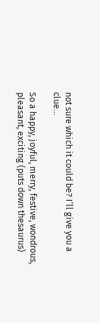not sure which it could be? I’ll give you a clue…

So a happy, joyful, merry, festive, wondrous, pleasant, exciting (puts down thesaurus)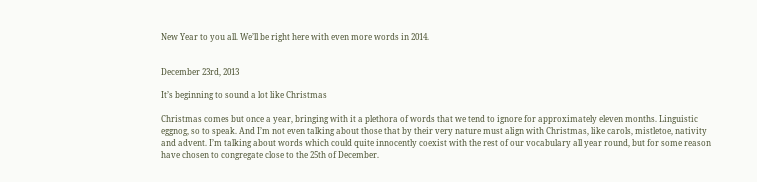New Year to you all. We’ll be right here with even more words in 2014.


December 23rd, 2013

It’s beginning to sound a lot like Christmas

Christmas comes but once a year, bringing with it a plethora of words that we tend to ignore for approximately eleven months. Linguistic eggnog, so to speak. And I’m not even talking about those that by their very nature must align with Christmas, like carols, mistletoe, nativity and advent. I’m talking about words which could quite innocently coexist with the rest of our vocabulary all year round, but for some reason have chosen to congregate close to the 25th of December.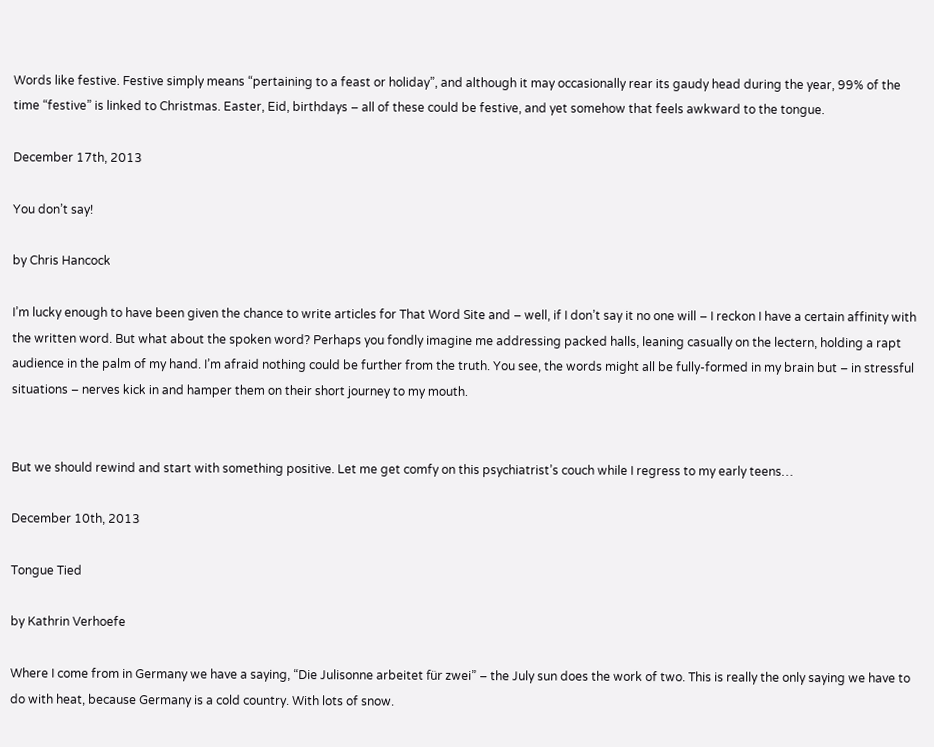Words like festive. Festive simply means “pertaining to a feast or holiday”, and although it may occasionally rear its gaudy head during the year, 99% of the time “festive” is linked to Christmas. Easter, Eid, birthdays – all of these could be festive, and yet somehow that feels awkward to the tongue.

December 17th, 2013

You don’t say!

by Chris Hancock

I’m lucky enough to have been given the chance to write articles for That Word Site and – well, if I don’t say it no one will – I reckon I have a certain affinity with the written word. But what about the spoken word? Perhaps you fondly imagine me addressing packed halls, leaning casually on the lectern, holding a rapt audience in the palm of my hand. I’m afraid nothing could be further from the truth. You see, the words might all be fully-formed in my brain but – in stressful situations – nerves kick in and hamper them on their short journey to my mouth.


But we should rewind and start with something positive. Let me get comfy on this psychiatrist’s couch while I regress to my early teens…

December 10th, 2013

Tongue Tied

by Kathrin Verhoefe

Where I come from in Germany we have a saying, “Die Julisonne arbeitet für zwei” – the July sun does the work of two. This is really the only saying we have to do with heat, because Germany is a cold country. With lots of snow.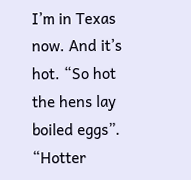I’m in Texas now. And it’s hot. “So hot the hens lay boiled eggs”. “Hotter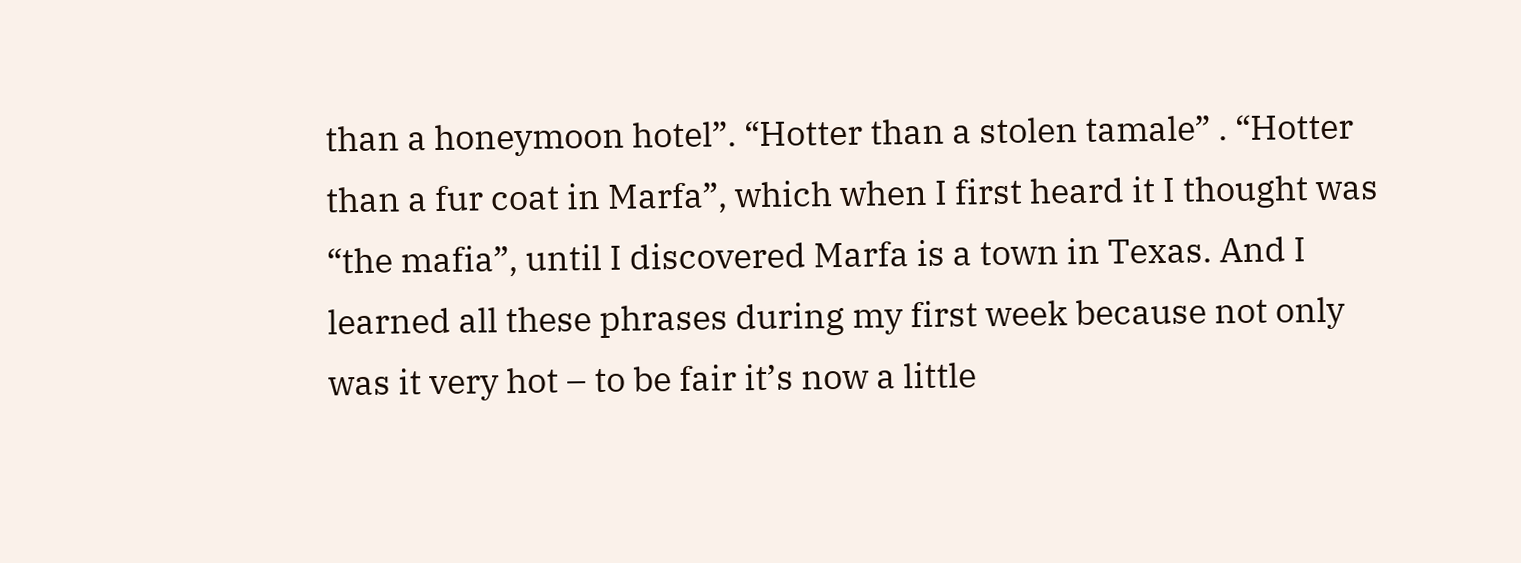than a honeymoon hotel”. “Hotter than a stolen tamale” . “Hotter than a fur coat in Marfa”, which when I first heard it I thought was “the mafia”, until I discovered Marfa is a town in Texas. And I learned all these phrases during my first week because not only was it very hot – to be fair it’s now a little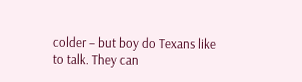colder – but boy do Texans like to talk. They can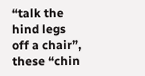“talk the hind legs off a chair”, these “chin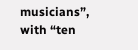musicians”, with “ten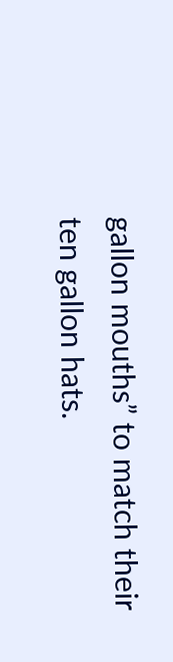gallon mouths” to match their ten gallon hats.